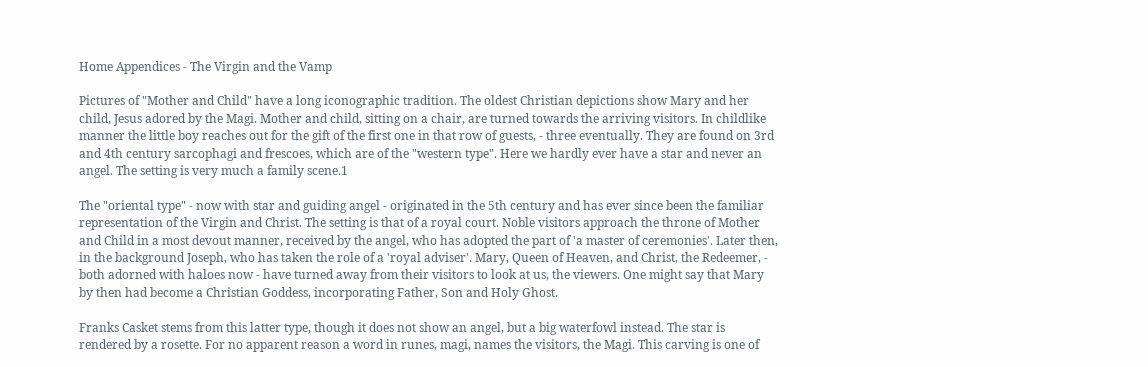Home Appendices - The Virgin and the Vamp

Pictures of "Mother and Child" have a long iconographic tradition. The oldest Christian depictions show Mary and her child, Jesus adored by the Magi. Mother and child, sitting on a chair, are turned towards the arriving visitors. In childlike manner the little boy reaches out for the gift of the first one in that row of guests, - three eventually. They are found on 3rd and 4th century sarcophagi and frescoes, which are of the "western type". Here we hardly ever have a star and never an angel. The setting is very much a family scene.1

The "oriental type" - now with star and guiding angel - originated in the 5th century and has ever since been the familiar representation of the Virgin and Christ. The setting is that of a royal court. Noble visitors approach the throne of Mother and Child in a most devout manner, received by the angel, who has adopted the part of 'a master of ceremonies'. Later then, in the background Joseph, who has taken the role of a 'royal adviser'. Mary, Queen of Heaven, and Christ, the Redeemer, - both adorned with haloes now - have turned away from their visitors to look at us, the viewers. One might say that Mary by then had become a Christian Goddess, incorporating Father, Son and Holy Ghost.

Franks Casket stems from this latter type, though it does not show an angel, but a big waterfowl instead. The star is rendered by a rosette. For no apparent reason a word in runes, magi, names the visitors, the Magi. This carving is one of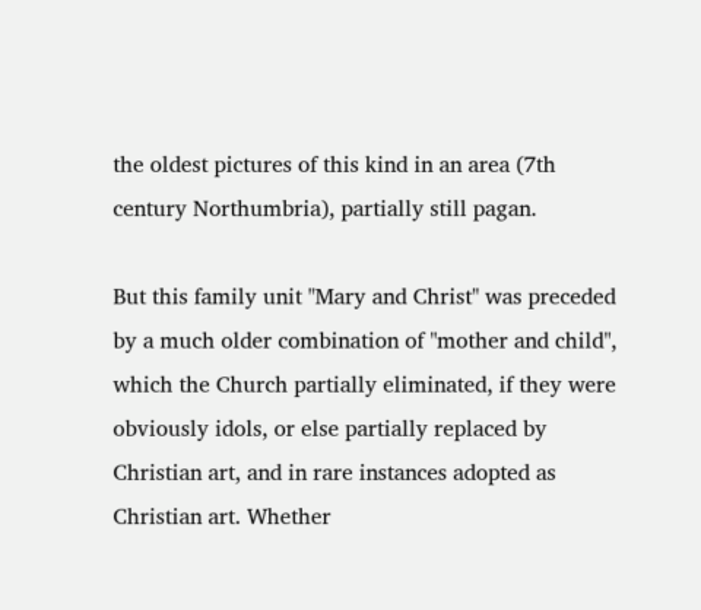the oldest pictures of this kind in an area (7th century Northumbria), partially still pagan.

But this family unit "Mary and Christ" was preceded by a much older combination of "mother and child", which the Church partially eliminated, if they were obviously idols, or else partially replaced by Christian art, and in rare instances adopted as Christian art. Whether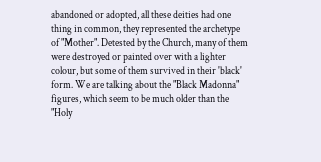abandoned or adopted, all these deities had one thing in common, they represented the archetype of "Mother". Detested by the Church, many of them were destroyed or painted over with a lighter colour, but some of them survived in their 'black' form. We are talking about the "Black Madonna" figures, which seem to be much older than the "Holy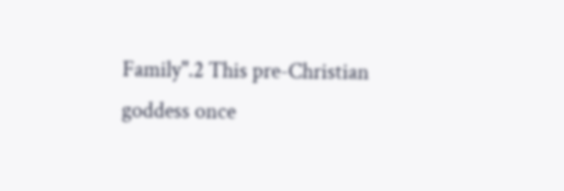Family".2 This pre-Christian goddess once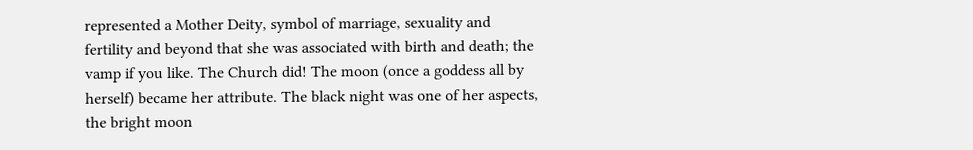represented a Mother Deity, symbol of marriage, sexuality and fertility and beyond that she was associated with birth and death; the vamp if you like. The Church did! The moon (once a goddess all by herself) became her attribute. The black night was one of her aspects, the bright moon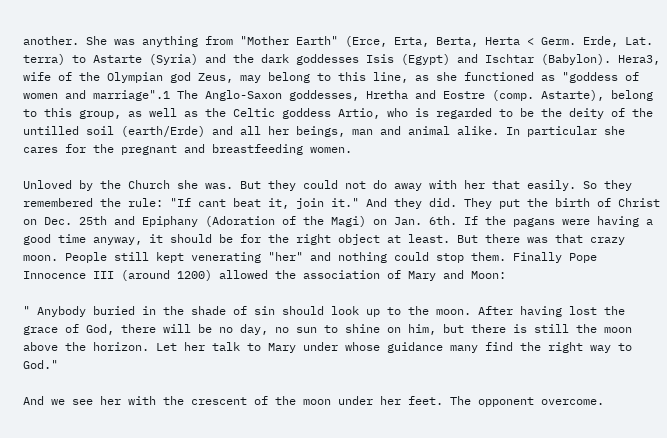another. She was anything from "Mother Earth" (Erce, Erta, Berta, Herta < Germ. Erde, Lat. terra) to Astarte (Syria) and the dark goddesses Isis (Egypt) and Ischtar (Babylon). Hera3, wife of the Olympian god Zeus, may belong to this line, as she functioned as "goddess of women and marriage".1 The Anglo-Saxon goddesses, Hretha and Eostre (comp. Astarte), belong to this group, as well as the Celtic goddess Artio, who is regarded to be the deity of the untilled soil (earth/Erde) and all her beings, man and animal alike. In particular she cares for the pregnant and breastfeeding women.

Unloved by the Church she was. But they could not do away with her that easily. So they remembered the rule: "If cant beat it, join it." And they did. They put the birth of Christ on Dec. 25th and Epiphany (Adoration of the Magi) on Jan. 6th. If the pagans were having a good time anyway, it should be for the right object at least. But there was that crazy moon. People still kept venerating "her" and nothing could stop them. Finally Pope Innocence III (around 1200) allowed the association of Mary and Moon:

" Anybody buried in the shade of sin should look up to the moon. After having lost the grace of God, there will be no day, no sun to shine on him, but there is still the moon above the horizon. Let her talk to Mary under whose guidance many find the right way to God."

And we see her with the crescent of the moon under her feet. The opponent overcome.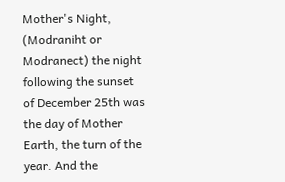Mother's Night, (Modraniht or Modranect) the night following the sunset of December 25th was the day of Mother Earth, the turn of the year. And the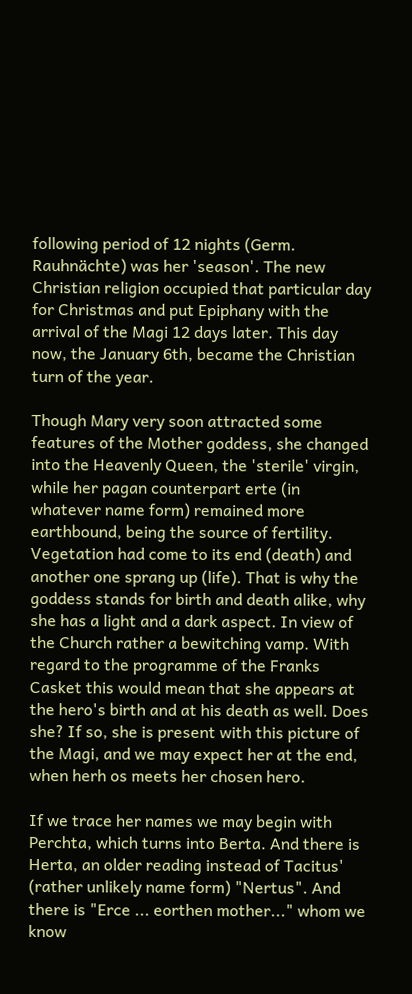following period of 12 nights (Germ. Rauhnächte) was her 'season'. The new Christian religion occupied that particular day for Christmas and put Epiphany with the arrival of the Magi 12 days later. This day now, the January 6th, became the Christian turn of the year.

Though Mary very soon attracted some features of the Mother goddess, she changed into the Heavenly Queen, the 'sterile' virgin, while her pagan counterpart erte (in whatever name form) remained more earthbound, being the source of fertility. Vegetation had come to its end (death) and another one sprang up (life). That is why the goddess stands for birth and death alike, why she has a light and a dark aspect. In view of the Church rather a bewitching vamp. With regard to the programme of the Franks Casket this would mean that she appears at the hero's birth and at his death as well. Does she? If so, she is present with this picture of the Magi, and we may expect her at the end, when herh os meets her chosen hero.

If we trace her names we may begin with Perchta, which turns into Berta. And there is Herta, an older reading instead of Tacitus' (rather unlikely name form) "Nertus". And there is "Erce ... eorthen mother..." whom we know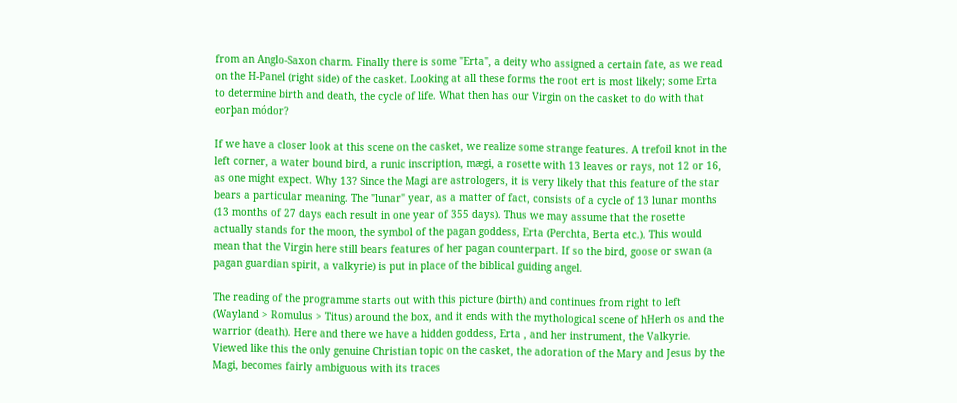from an Anglo-Saxon charm. Finally there is some "Erta", a deity who assigned a certain fate, as we read on the H-Panel (right side) of the casket. Looking at all these forms the root ert is most likely; some Erta to determine birth and death, the cycle of life. What then has our Virgin on the casket to do with that eorþan módor?

If we have a closer look at this scene on the casket, we realize some strange features. A trefoil knot in the left corner, a water bound bird, a runic inscription, mægi, a rosette with 13 leaves or rays, not 12 or 16, as one might expect. Why 13? Since the Magi are astrologers, it is very likely that this feature of the star bears a particular meaning. The "lunar" year, as a matter of fact, consists of a cycle of 13 lunar months (13 months of 27 days each result in one year of 355 days). Thus we may assume that the rosette actually stands for the moon, the symbol of the pagan goddess, Erta (Perchta, Berta etc.). This would mean that the Virgin here still bears features of her pagan counterpart. If so the bird, goose or swan (a pagan guardian spirit, a valkyrie) is put in place of the biblical guiding angel.

The reading of the programme starts out with this picture (birth) and continues from right to left (Wayland > Romulus > Titus) around the box, and it ends with the mythological scene of hHerh os and the warrior (death). Here and there we have a hidden goddess, Erta , and her instrument, the Valkyrie. Viewed like this the only genuine Christian topic on the casket, the adoration of the Mary and Jesus by the Magi, becomes fairly ambiguous with its traces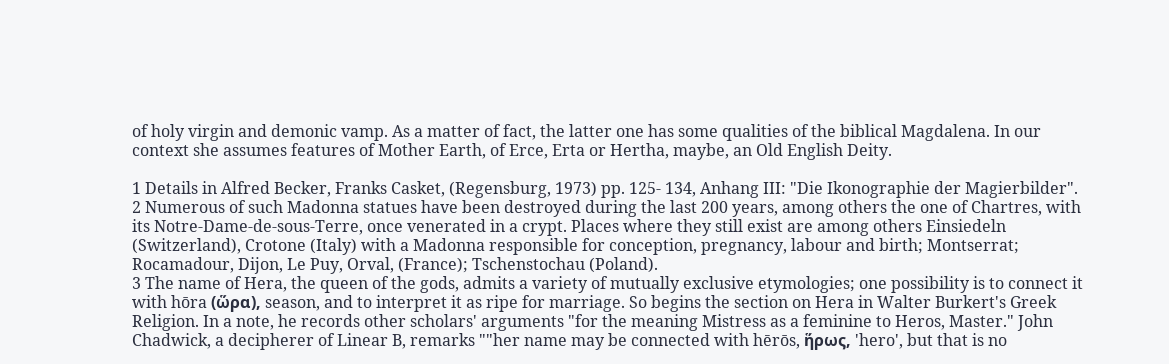of holy virgin and demonic vamp. As a matter of fact, the latter one has some qualities of the biblical Magdalena. In our context she assumes features of Mother Earth, of Erce, Erta or Hertha, maybe, an Old English Deity.

1 Details in Alfred Becker, Franks Casket, (Regensburg, 1973) pp. 125- 134, Anhang III: "Die Ikonographie der Magierbilder".
2 Numerous of such Madonna statues have been destroyed during the last 200 years, among others the one of Chartres, with its Notre-Dame-de-sous-Terre, once venerated in a crypt. Places where they still exist are among others Einsiedeln (Switzerland), Crotone (Italy) with a Madonna responsible for conception, pregnancy, labour and birth; Montserrat; Rocamadour, Dijon, Le Puy, Orval, (France); Tschenstochau (Poland).
3 The name of Hera, the queen of the gods, admits a variety of mutually exclusive etymologies; one possibility is to connect it with hōra (ὥρα), season, and to interpret it as ripe for marriage. So begins the section on Hera in Walter Burkert's Greek Religion. In a note, he records other scholars' arguments "for the meaning Mistress as a feminine to Heros, Master." John Chadwick, a decipherer of Linear B, remarks ""her name may be connected with hērōs, ἥρως, 'hero', but that is no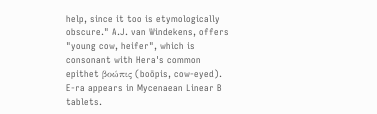help, since it too is etymologically obscure." A.J. van Windekens, offers "young cow, heifer", which is consonant with Hera's common epithet βοώπις (boōpis, cow-eyed). E-ra appears in Mycenaean Linear B tablets.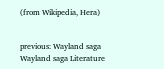(from Wikipedia, Hera)


previous: Wayland saga Wayland saga Literature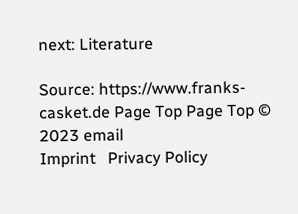next: Literature

Source: https://www.franks-casket.de Page Top Page Top © 2023 email
Imprint   Privacy Policy